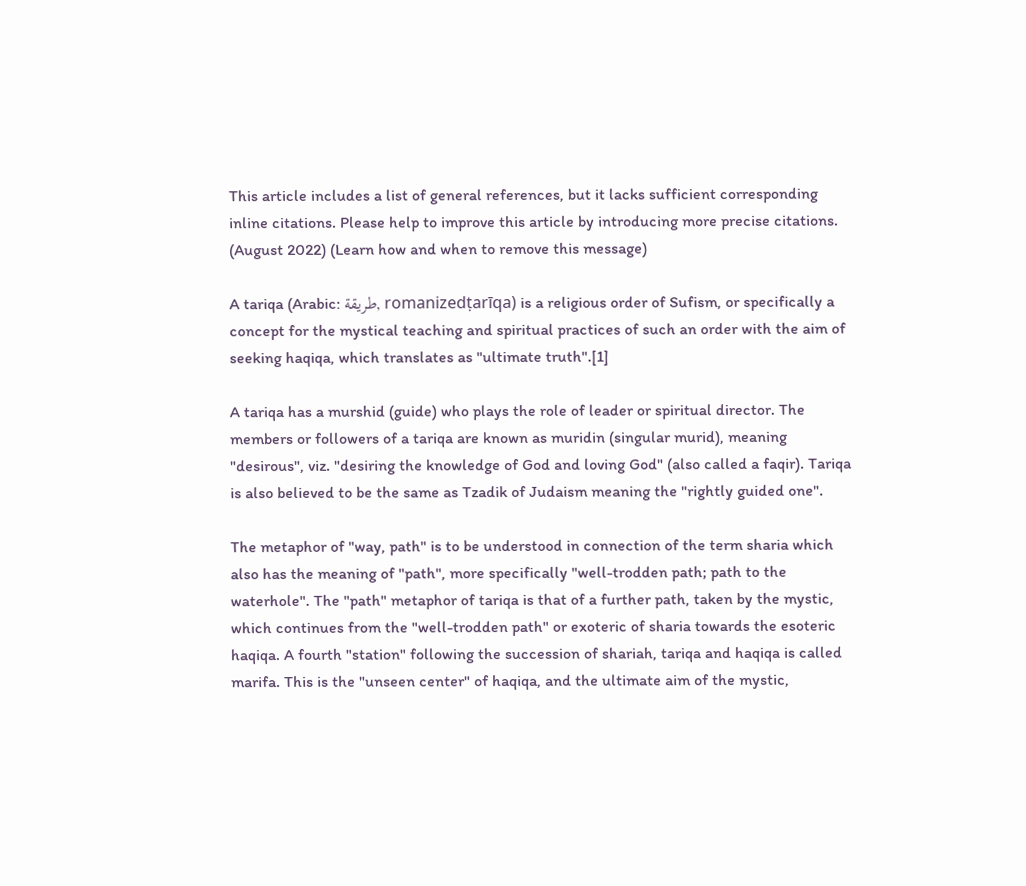This article includes a list of general references, but it lacks sufficient corresponding inline citations. Please help to improve this article by introducing more precise citations. (August 2022) (Learn how and when to remove this message)

A tariqa (Arabic: طريقة, romanizedṭarīqa) is a religious order of Sufism, or specifically a concept for the mystical teaching and spiritual practices of such an order with the aim of seeking haqiqa, which translates as "ultimate truth".[1]

A tariqa has a murshid (guide) who plays the role of leader or spiritual director. The members or followers of a tariqa are known as muridin (singular murid), meaning "desirous", viz. "desiring the knowledge of God and loving God" (also called a faqir). Tariqa is also believed to be the same as Tzadik of Judaism meaning the "rightly guided one".

The metaphor of "way, path" is to be understood in connection of the term sharia which also has the meaning of "path", more specifically "well-trodden path; path to the waterhole". The "path" metaphor of tariqa is that of a further path, taken by the mystic, which continues from the "well-trodden path" or exoteric of sharia towards the esoteric haqiqa. A fourth "station" following the succession of shariah, tariqa and haqiqa is called marifa. This is the "unseen center" of haqiqa, and the ultimate aim of the mystic,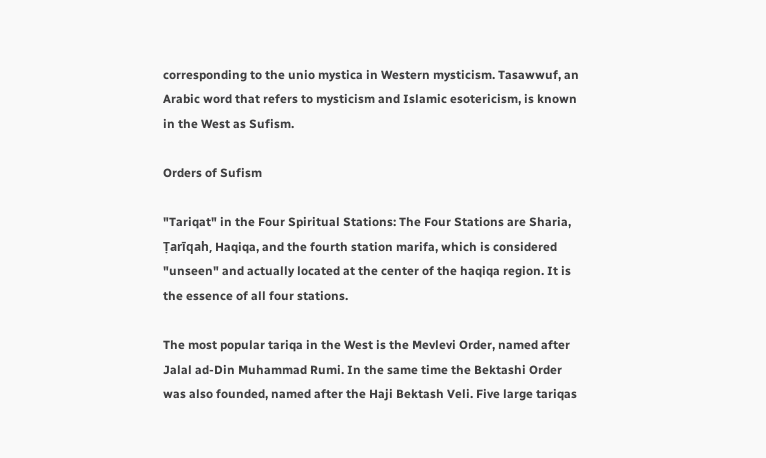corresponding to the unio mystica in Western mysticism. Tasawwuf, an Arabic word that refers to mysticism and Islamic esotericism, is known in the West as Sufism.

Orders of Sufism

"Tariqat" in the Four Spiritual Stations: The Four Stations are Sharia, Ṭarīqah, Haqiqa, and the fourth station marifa, which is considered "unseen" and actually located at the center of the haqiqa region. It is the essence of all four stations.

The most popular tariqa in the West is the Mevlevi Order, named after Jalal ad-Din Muhammad Rumi. In the same time the Bektashi Order was also founded, named after the Haji Bektash Veli. Five large tariqas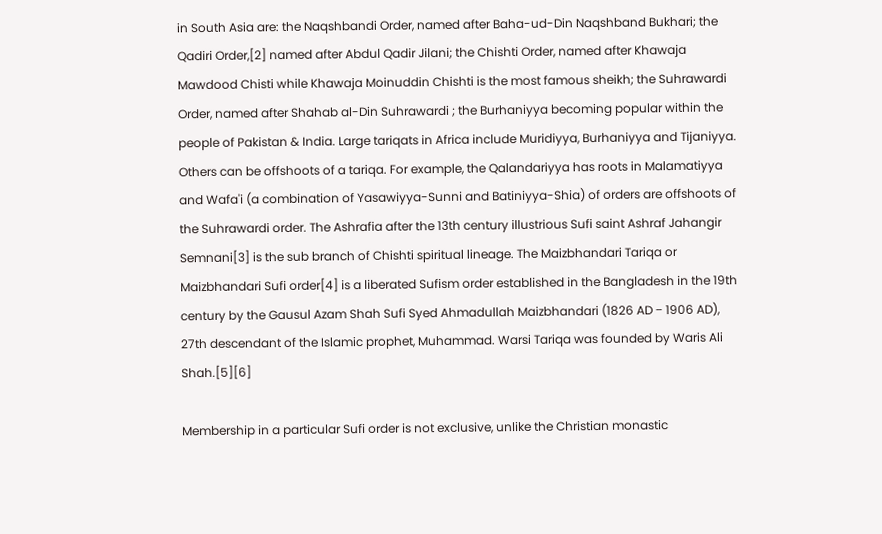in South Asia are: the Naqshbandi Order, named after Baha-ud-Din Naqshband Bukhari; the Qadiri Order,[2] named after Abdul Qadir Jilani; the Chishti Order, named after Khawaja Mawdood Chisti while Khawaja Moinuddin Chishti is the most famous sheikh; the Suhrawardi Order, named after Shahab al-Din Suhrawardi ; the Burhaniyya becoming popular within the people of Pakistan & India. Large tariqats in Africa include Muridiyya, Burhaniyya and Tijaniyya. Others can be offshoots of a tariqa. For example, the Qalandariyya has roots in Malamatiyya and Wafa'i (a combination of Yasawiyya-Sunni and Batiniyya-Shia) of orders are offshoots of the Suhrawardi order. The Ashrafia after the 13th century illustrious Sufi saint Ashraf Jahangir Semnani[3] is the sub branch of Chishti spiritual lineage. The Maizbhandari Tariqa or Maizbhandari Sufi order[4] is a liberated Sufism order established in the Bangladesh in the 19th century by the Gausul Azam Shah Sufi Syed Ahmadullah Maizbhandari (1826 AD − 1906 AD), 27th descendant of the Islamic prophet, Muhammad. Warsi Tariqa was founded by Waris Ali Shah.[5][6]

Membership in a particular Sufi order is not exclusive, unlike the Christian monastic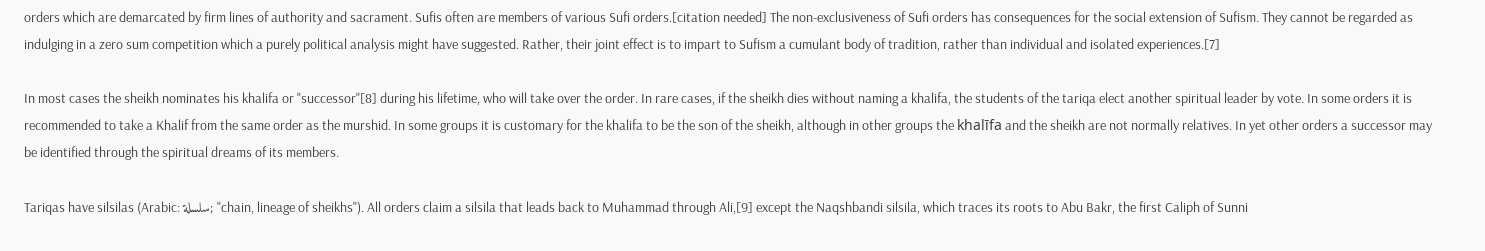orders which are demarcated by firm lines of authority and sacrament. Sufis often are members of various Sufi orders.[citation needed] The non-exclusiveness of Sufi orders has consequences for the social extension of Sufism. They cannot be regarded as indulging in a zero sum competition which a purely political analysis might have suggested. Rather, their joint effect is to impart to Sufism a cumulant body of tradition, rather than individual and isolated experiences.[7]

In most cases the sheikh nominates his khalifa or "successor"[8] during his lifetime, who will take over the order. In rare cases, if the sheikh dies without naming a khalifa, the students of the tariqa elect another spiritual leader by vote. In some orders it is recommended to take a Khalif from the same order as the murshid. In some groups it is customary for the khalifa to be the son of the sheikh, although in other groups the khalīfa and the sheikh are not normally relatives. In yet other orders a successor may be identified through the spiritual dreams of its members.

Tariqas have silsilas (Arabic: سلسلة; "chain, lineage of sheikhs"). All orders claim a silsila that leads back to Muhammad through Ali,[9] except the Naqshbandi silsila, which traces its roots to Abu Bakr, the first Caliph of Sunni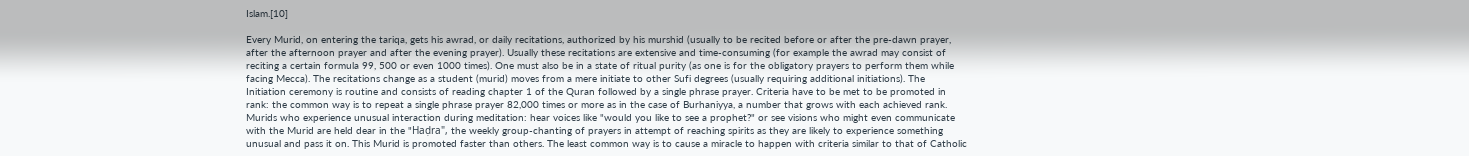Islam.[10]

Every Murid, on entering the tariqa, gets his awrad, or daily recitations, authorized by his murshid (usually to be recited before or after the pre-dawn prayer, after the afternoon prayer and after the evening prayer). Usually these recitations are extensive and time-consuming (for example the awrad may consist of reciting a certain formula 99, 500 or even 1000 times). One must also be in a state of ritual purity (as one is for the obligatory prayers to perform them while facing Mecca). The recitations change as a student (murid) moves from a mere initiate to other Sufi degrees (usually requiring additional initiations). The Initiation ceremony is routine and consists of reading chapter 1 of the Quran followed by a single phrase prayer. Criteria have to be met to be promoted in rank: the common way is to repeat a single phrase prayer 82,000 times or more as in the case of Burhaniyya, a number that grows with each achieved rank. Murids who experience unusual interaction during meditation: hear voices like "would you like to see a prophet?" or see visions who might even communicate with the Murid are held dear in the "Haḍra", the weekly group-chanting of prayers in attempt of reaching spirits as they are likely to experience something unusual and pass it on. This Murid is promoted faster than others. The least common way is to cause a miracle to happen with criteria similar to that of Catholic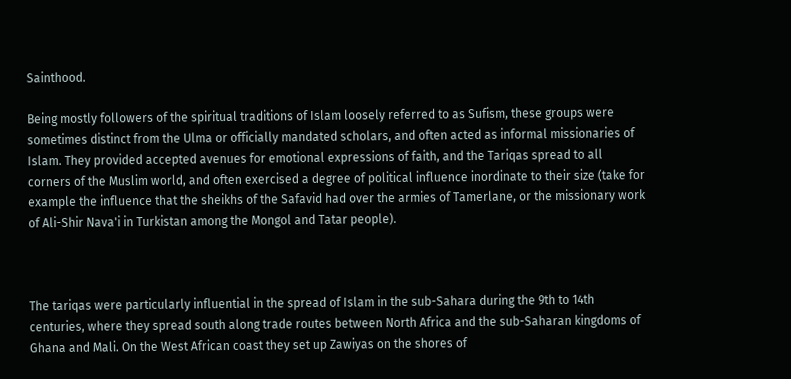Sainthood.

Being mostly followers of the spiritual traditions of Islam loosely referred to as Sufism, these groups were sometimes distinct from the Ulma or officially mandated scholars, and often acted as informal missionaries of Islam. They provided accepted avenues for emotional expressions of faith, and the Tariqas spread to all corners of the Muslim world, and often exercised a degree of political influence inordinate to their size (take for example the influence that the sheikhs of the Safavid had over the armies of Tamerlane, or the missionary work of Ali-Shir Nava'i in Turkistan among the Mongol and Tatar people).



The tariqas were particularly influential in the spread of Islam in the sub-Sahara during the 9th to 14th centuries, where they spread south along trade routes between North Africa and the sub-Saharan kingdoms of Ghana and Mali. On the West African coast they set up Zawiyas on the shores of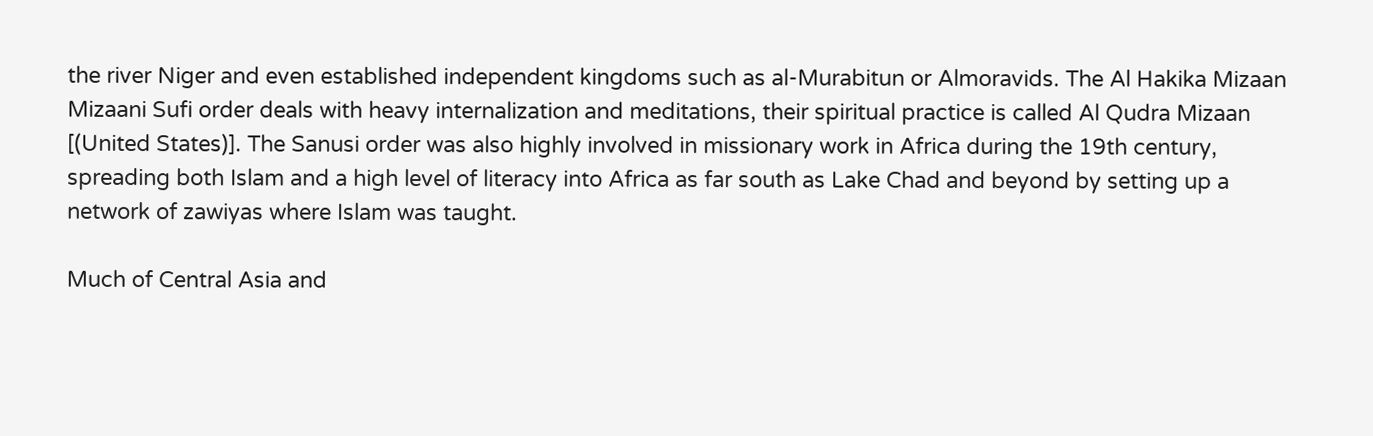the river Niger and even established independent kingdoms such as al-Murabitun or Almoravids. The Al Hakika Mizaan Mizaani Sufi order deals with heavy internalization and meditations, their spiritual practice is called Al Qudra Mizaan [(United States)]. The Sanusi order was also highly involved in missionary work in Africa during the 19th century, spreading both Islam and a high level of literacy into Africa as far south as Lake Chad and beyond by setting up a network of zawiyas where Islam was taught.

Much of Central Asia and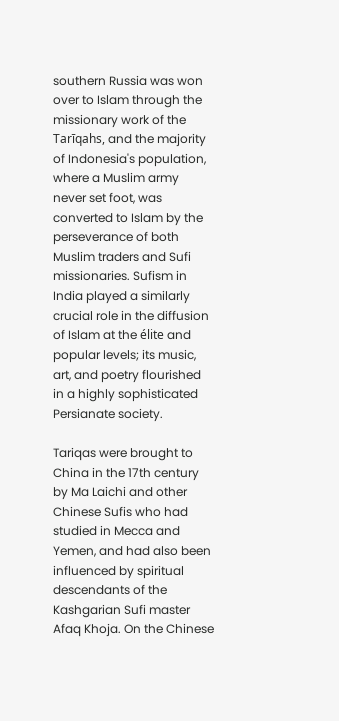southern Russia was won over to Islam through the missionary work of the Tarīqahs, and the majority of Indonesia's population, where a Muslim army never set foot, was converted to Islam by the perseverance of both Muslim traders and Sufi missionaries. Sufism in India played a similarly crucial role in the diffusion of Islam at the élite and popular levels; its music, art, and poetry flourished in a highly sophisticated Persianate society.

Tariqas were brought to China in the 17th century by Ma Laichi and other Chinese Sufis who had studied in Mecca and Yemen, and had also been influenced by spiritual descendants of the Kashgarian Sufi master Afaq Khoja. On the Chinese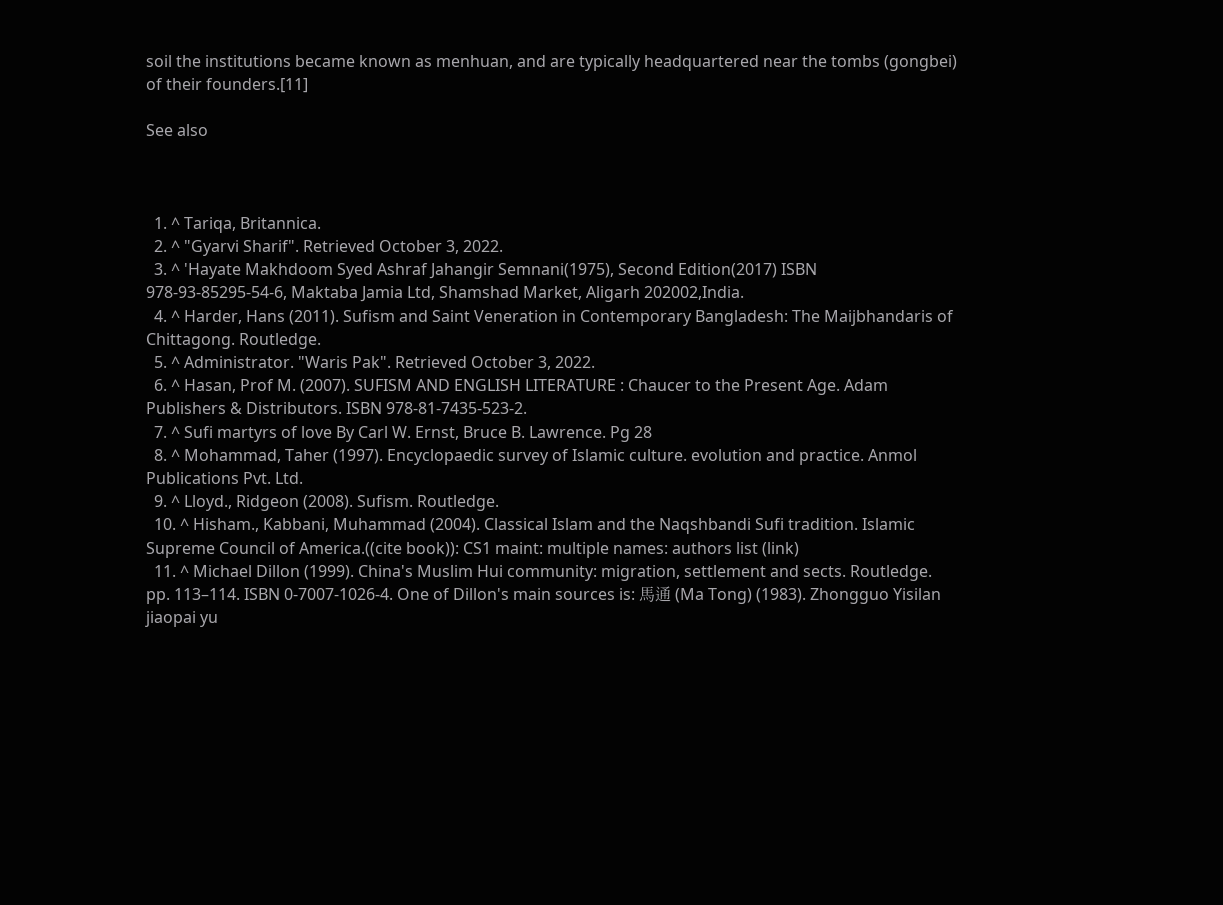soil the institutions became known as menhuan, and are typically headquartered near the tombs (gongbei) of their founders.[11]

See also



  1. ^ Tariqa, Britannica.
  2. ^ "Gyarvi Sharif". Retrieved October 3, 2022.
  3. ^ 'Hayate Makhdoom Syed Ashraf Jahangir Semnani(1975), Second Edition(2017) ISBN 978-93-85295-54-6, Maktaba Jamia Ltd, Shamshad Market, Aligarh 202002,India.
  4. ^ Harder, Hans (2011). Sufism and Saint Veneration in Contemporary Bangladesh: The Maijbhandaris of Chittagong. Routledge.
  5. ^ Administrator. "Waris Pak". Retrieved October 3, 2022.
  6. ^ Hasan, Prof M. (2007). SUFISM AND ENGLISH LITERATURE : Chaucer to the Present Age. Adam Publishers & Distributors. ISBN 978-81-7435-523-2.
  7. ^ Sufi martyrs of love By Carl W. Ernst, Bruce B. Lawrence. Pg 28
  8. ^ Mohammad, Taher (1997). Encyclopaedic survey of Islamic culture. evolution and practice. Anmol Publications Pvt. Ltd.
  9. ^ Lloyd., Ridgeon (2008). Sufism. Routledge.
  10. ^ Hisham., Kabbani, Muhammad (2004). Classical Islam and the Naqshbandi Sufi tradition. Islamic Supreme Council of America.((cite book)): CS1 maint: multiple names: authors list (link)
  11. ^ Michael Dillon (1999). China's Muslim Hui community: migration, settlement and sects. Routledge. pp. 113–114. ISBN 0-7007-1026-4. One of Dillon's main sources is: 馬通 (Ma Tong) (1983). Zhongguo Yisilan jiaopai yu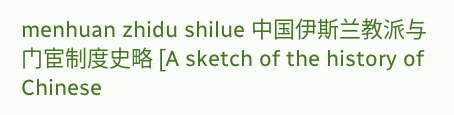menhuan zhidu shilue 中国伊斯兰教派与门宦制度史略 [A sketch of the history of Chinese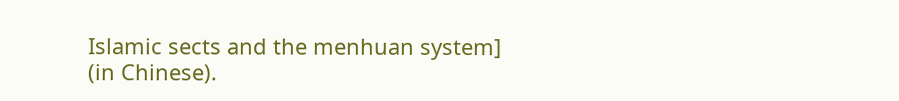Islamic sects and the menhuan system] (in Chinese).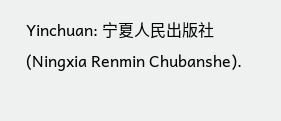Yinchuan: 宁夏人民出版社 (Ningxia Renmin Chubanshe).